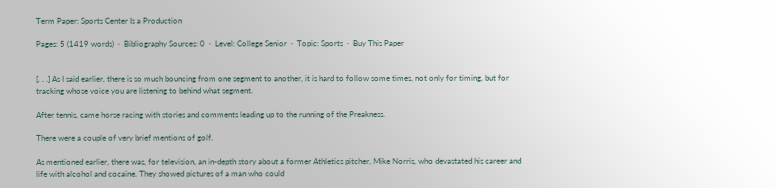Term Paper: Sports Center Is a Production

Pages: 5 (1419 words)  ·  Bibliography Sources: 0  ·  Level: College Senior  ·  Topic: Sports  ·  Buy This Paper


[. . .] As I said earlier, there is so much bouncing from one segment to another, it is hard to follow some times, not only for timing, but for tracking whose voice you are listening to behind what segment.

After tennis, came horse racing with stories and comments leading up to the running of the Preakness.

There were a couple of very brief mentions of golf.

As mentioned earlier, there was, for television, an in-depth story about a former Athletics pitcher, Mike Norris, who devastated his career and life with alcohol and cocaine. They showed pictures of a man who could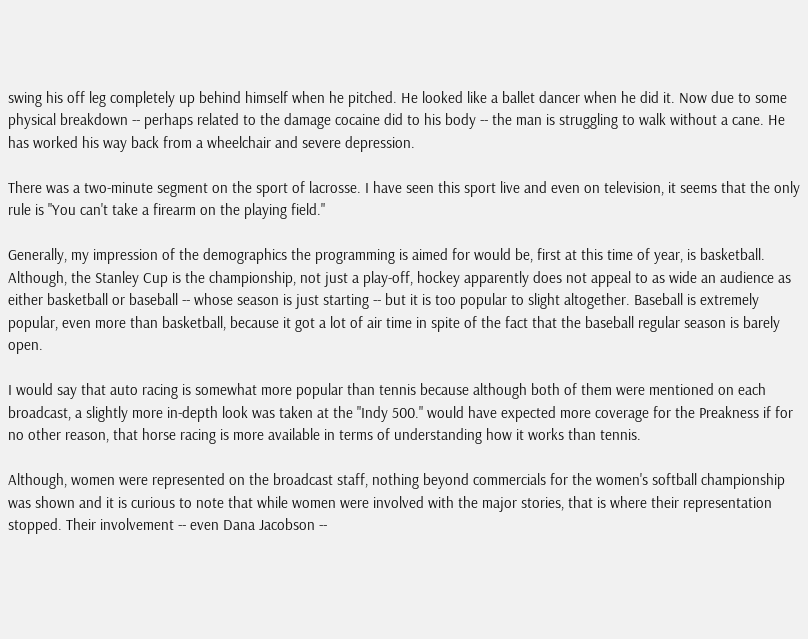swing his off leg completely up behind himself when he pitched. He looked like a ballet dancer when he did it. Now due to some physical breakdown -- perhaps related to the damage cocaine did to his body -- the man is struggling to walk without a cane. He has worked his way back from a wheelchair and severe depression.

There was a two-minute segment on the sport of lacrosse. I have seen this sport live and even on television, it seems that the only rule is "You can't take a firearm on the playing field."

Generally, my impression of the demographics the programming is aimed for would be, first at this time of year, is basketball. Although, the Stanley Cup is the championship, not just a play-off, hockey apparently does not appeal to as wide an audience as either basketball or baseball -- whose season is just starting -- but it is too popular to slight altogether. Baseball is extremely popular, even more than basketball, because it got a lot of air time in spite of the fact that the baseball regular season is barely open.

I would say that auto racing is somewhat more popular than tennis because although both of them were mentioned on each broadcast, a slightly more in-depth look was taken at the "Indy 500." would have expected more coverage for the Preakness if for no other reason, that horse racing is more available in terms of understanding how it works than tennis.

Although, women were represented on the broadcast staff, nothing beyond commercials for the women's softball championship was shown and it is curious to note that while women were involved with the major stories, that is where their representation stopped. Their involvement -- even Dana Jacobson --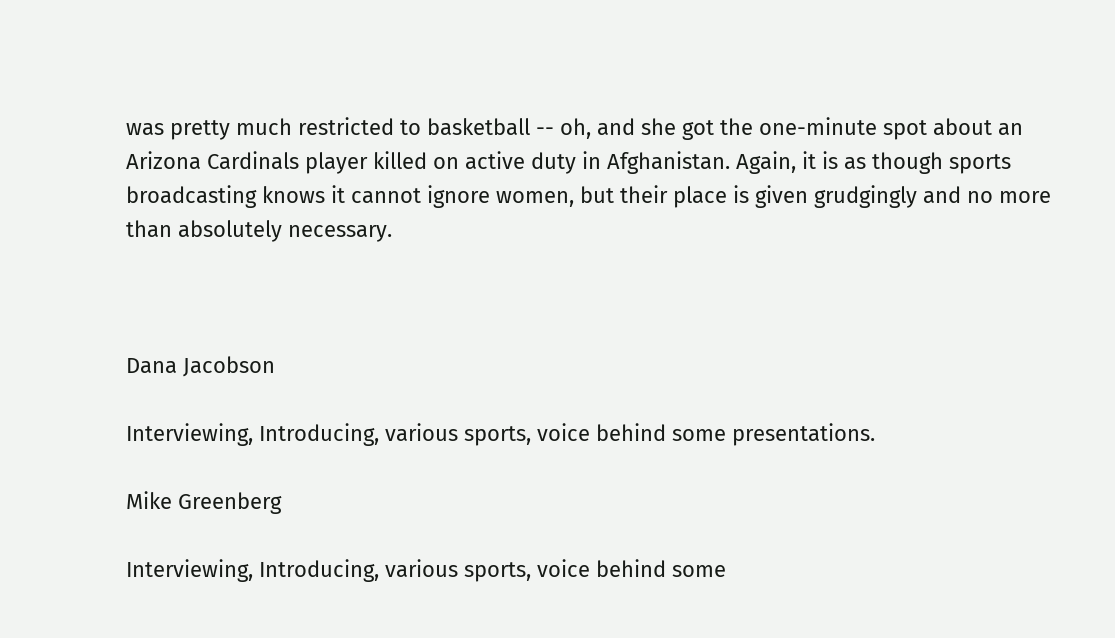was pretty much restricted to basketball -- oh, and she got the one-minute spot about an Arizona Cardinals player killed on active duty in Afghanistan. Again, it is as though sports broadcasting knows it cannot ignore women, but their place is given grudgingly and no more than absolutely necessary.



Dana Jacobson

Interviewing, Introducing, various sports, voice behind some presentations.

Mike Greenberg

Interviewing, Introducing, various sports, voice behind some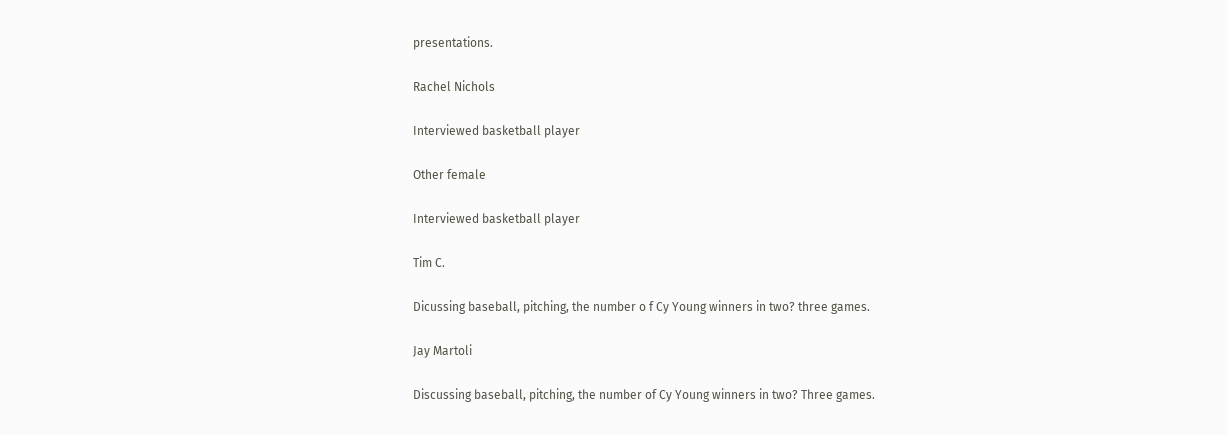presentations.

Rachel Nichols

Interviewed basketball player

Other female

Interviewed basketball player

Tim C.

Dicussing baseball, pitching, the number o f Cy Young winners in two? three games.

Jay Martoli

Discussing baseball, pitching, the number of Cy Young winners in two? Three games.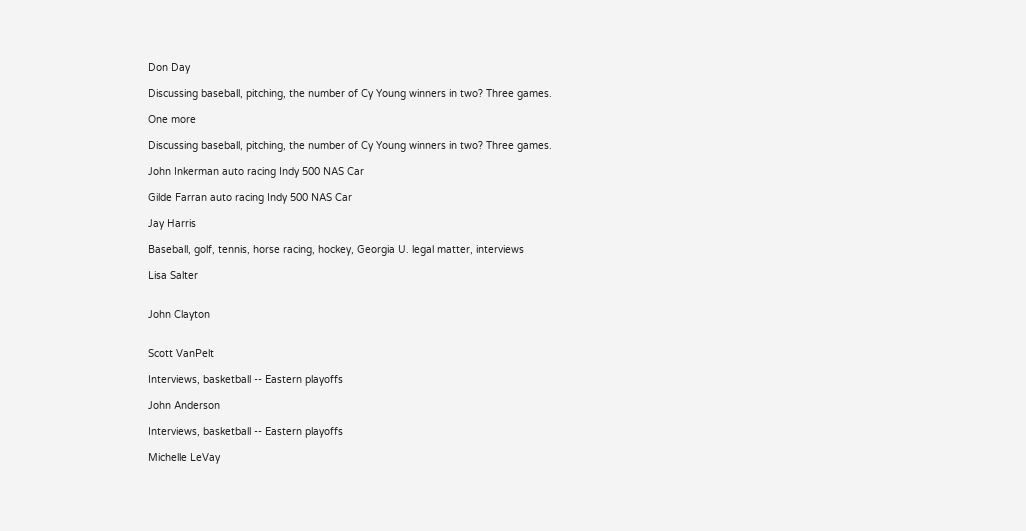Don Day

Discussing baseball, pitching, the number of Cy Young winners in two? Three games.

One more

Discussing baseball, pitching, the number of Cy Young winners in two? Three games.

John Inkerman auto racing Indy 500 NAS Car

Gilde Farran auto racing Indy 500 NAS Car

Jay Harris

Baseball, golf, tennis, horse racing, hockey, Georgia U. legal matter, interviews

Lisa Salter


John Clayton


Scott VanPelt

Interviews, basketball -- Eastern playoffs

John Anderson

Interviews, basketball -- Eastern playoffs

Michelle LeVay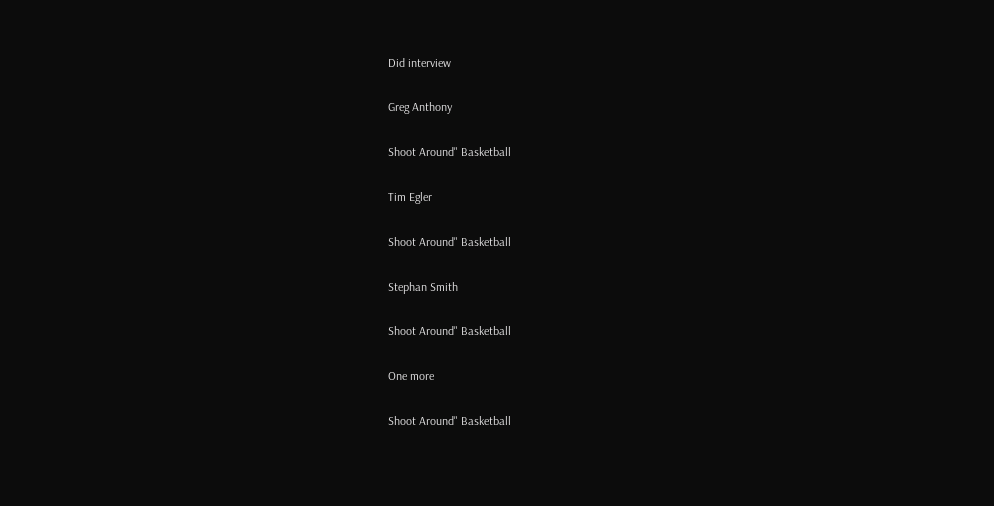Did interview

Greg Anthony

Shoot Around" Basketball

Tim Egler

Shoot Around" Basketball

Stephan Smith

Shoot Around" Basketball

One more

Shoot Around" Basketball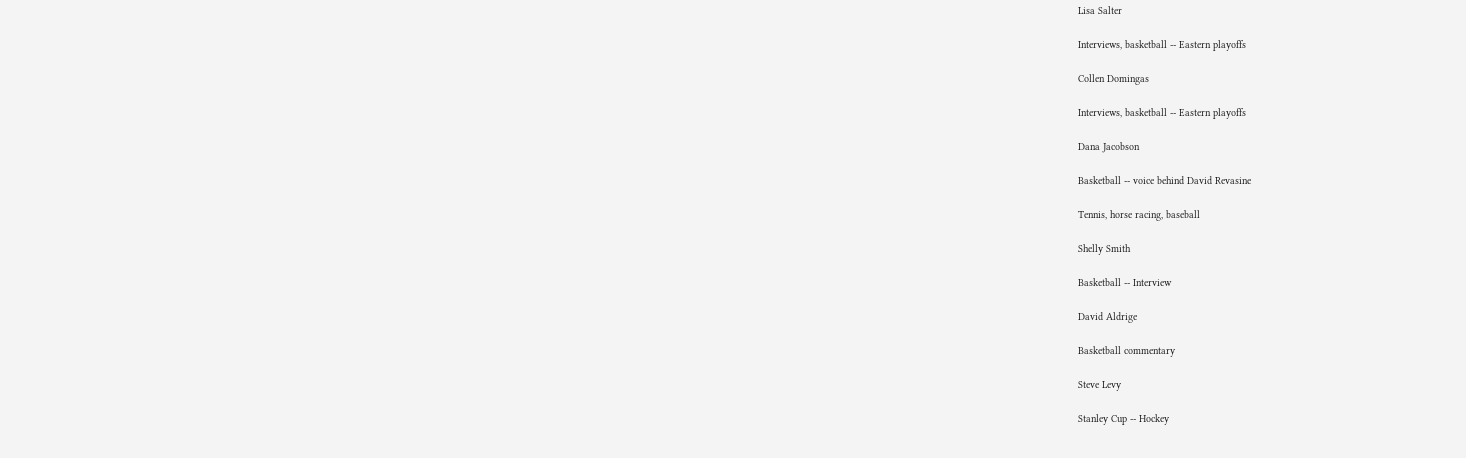Lisa Salter

Interviews, basketball -- Eastern playoffs

Collen Domingas

Interviews, basketball -- Eastern playoffs

Dana Jacobson

Basketball -- voice behind David Revasine

Tennis, horse racing, baseball

Shelly Smith

Basketball -- Interview

David Aldrige

Basketball commentary

Steve Levy

Stanley Cup -- Hockey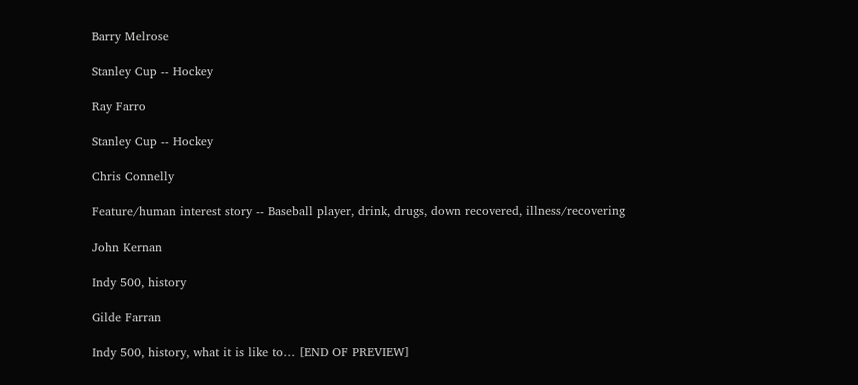Barry Melrose

Stanley Cup -- Hockey

Ray Farro

Stanley Cup -- Hockey

Chris Connelly

Feature/human interest story -- Baseball player, drink, drugs, down recovered, illness/recovering

John Kernan

Indy 500, history

Gilde Farran

Indy 500, history, what it is like to… [END OF PREVIEW]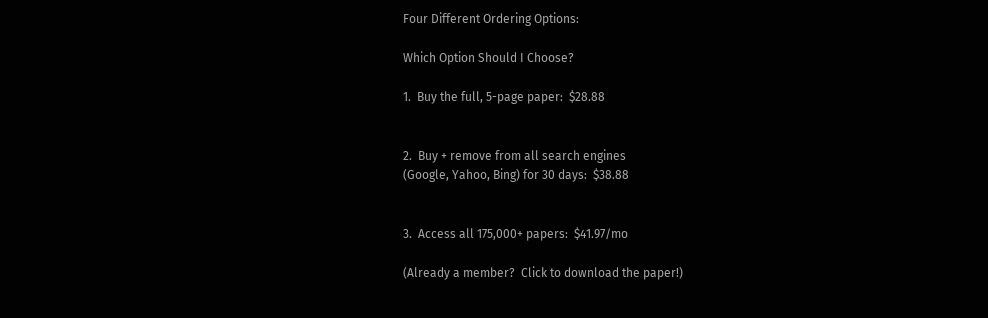Four Different Ordering Options:

Which Option Should I Choose?

1.  Buy the full, 5-page paper:  $28.88


2.  Buy + remove from all search engines
(Google, Yahoo, Bing) for 30 days:  $38.88


3.  Access all 175,000+ papers:  $41.97/mo

(Already a member?  Click to download the paper!)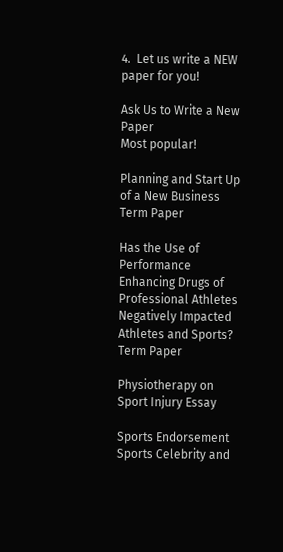4.  Let us write a NEW paper for you!

Ask Us to Write a New Paper
Most popular!

Planning and Start Up of a New Business Term Paper

Has the Use of Performance Enhancing Drugs of Professional Athletes Negatively Impacted Athletes and Sports? Term Paper

Physiotherapy on Sport Injury Essay

Sports Endorsement Sports Celebrity and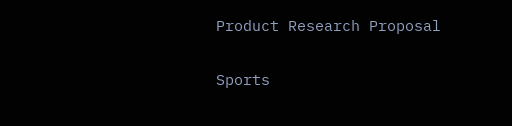Product Research Proposal

Sports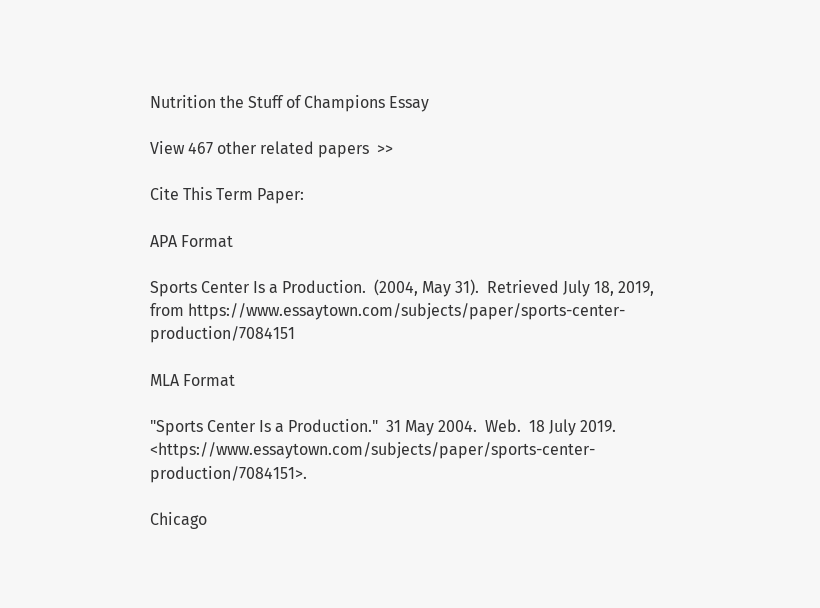Nutrition the Stuff of Champions Essay

View 467 other related papers  >>

Cite This Term Paper:

APA Format

Sports Center Is a Production.  (2004, May 31).  Retrieved July 18, 2019, from https://www.essaytown.com/subjects/paper/sports-center-production/7084151

MLA Format

"Sports Center Is a Production."  31 May 2004.  Web.  18 July 2019. <https://www.essaytown.com/subjects/paper/sports-center-production/7084151>.

Chicago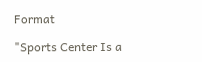Format

"Sports Center Is a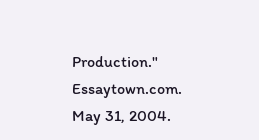Production."  Essaytown.com.  May 31, 2004.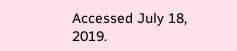Accessed July 18, 2019.